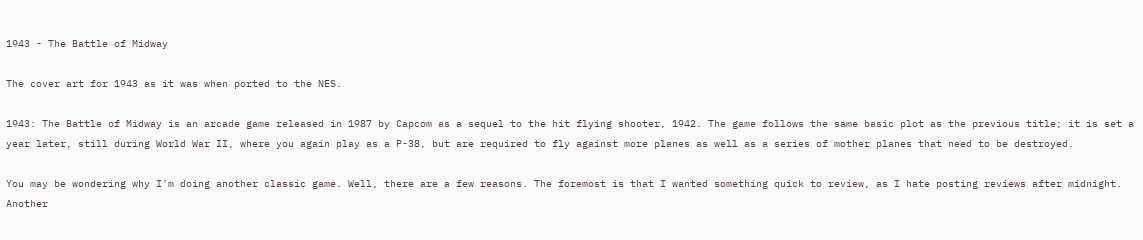1943 - The Battle of Midway

The cover art for 1943 as it was when ported to the NES.

1943: The Battle of Midway is an arcade game released in 1987 by Capcom as a sequel to the hit flying shooter, 1942. The game follows the same basic plot as the previous title; it is set a year later, still during World War II, where you again play as a P-38, but are required to fly against more planes as well as a series of mother planes that need to be destroyed.

You may be wondering why I'm doing another classic game. Well, there are a few reasons. The foremost is that I wanted something quick to review, as I hate posting reviews after midnight. Another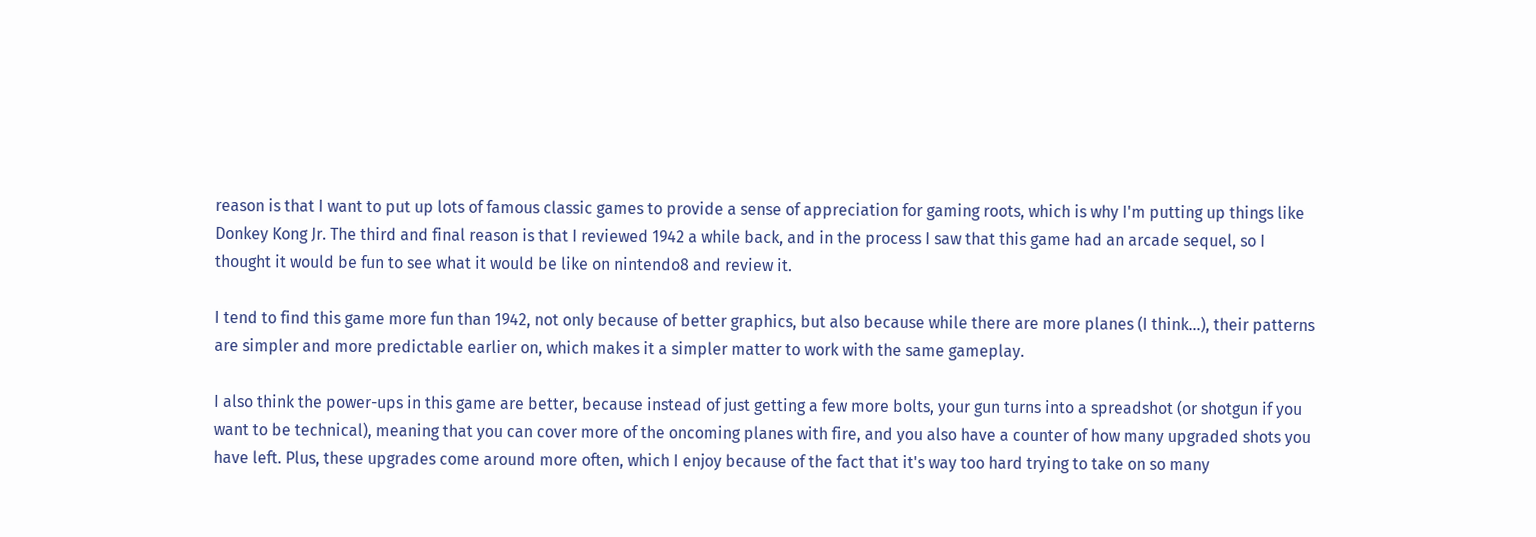reason is that I want to put up lots of famous classic games to provide a sense of appreciation for gaming roots, which is why I'm putting up things like Donkey Kong Jr. The third and final reason is that I reviewed 1942 a while back, and in the process I saw that this game had an arcade sequel, so I thought it would be fun to see what it would be like on nintendo8 and review it.

I tend to find this game more fun than 1942, not only because of better graphics, but also because while there are more planes (I think...), their patterns are simpler and more predictable earlier on, which makes it a simpler matter to work with the same gameplay.

I also think the power-ups in this game are better, because instead of just getting a few more bolts, your gun turns into a spreadshot (or shotgun if you want to be technical), meaning that you can cover more of the oncoming planes with fire, and you also have a counter of how many upgraded shots you have left. Plus, these upgrades come around more often, which I enjoy because of the fact that it's way too hard trying to take on so many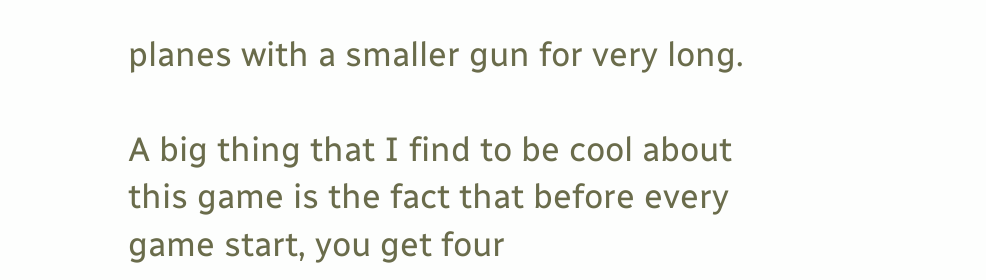planes with a smaller gun for very long.

A big thing that I find to be cool about this game is the fact that before every game start, you get four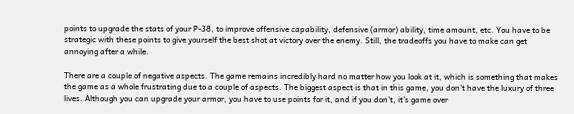points to upgrade the stats of your P-38, to improve offensive capability, defensive (armor) ability, time amount, etc. You have to be strategic with these points to give yourself the best shot at victory over the enemy. Still, the tradeoffs you have to make can get annoying after a while.

There are a couple of negative aspects. The game remains incredibly hard no matter how you look at it, which is something that makes the game as a whole frustrating due to a couple of aspects. The biggest aspect is that in this game, you don't have the luxury of three lives. Although you can upgrade your armor, you have to use points for it, and if you don't, it's game over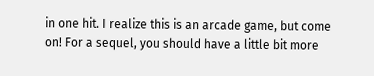in one hit. I realize this is an arcade game, but come on! For a sequel, you should have a little bit more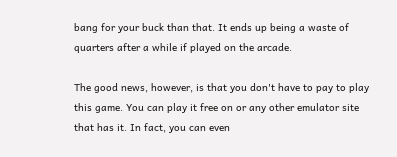bang for your buck than that. It ends up being a waste of quarters after a while if played on the arcade.

The good news, however, is that you don't have to pay to play this game. You can play it free on or any other emulator site that has it. In fact, you can even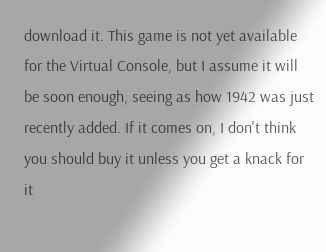download it. This game is not yet available for the Virtual Console, but I assume it will be soon enough, seeing as how 1942 was just recently added. If it comes on, I don't think you should buy it unless you get a knack for it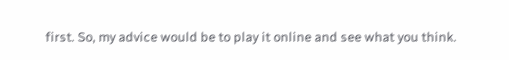first. So, my advice would be to play it online and see what you think.